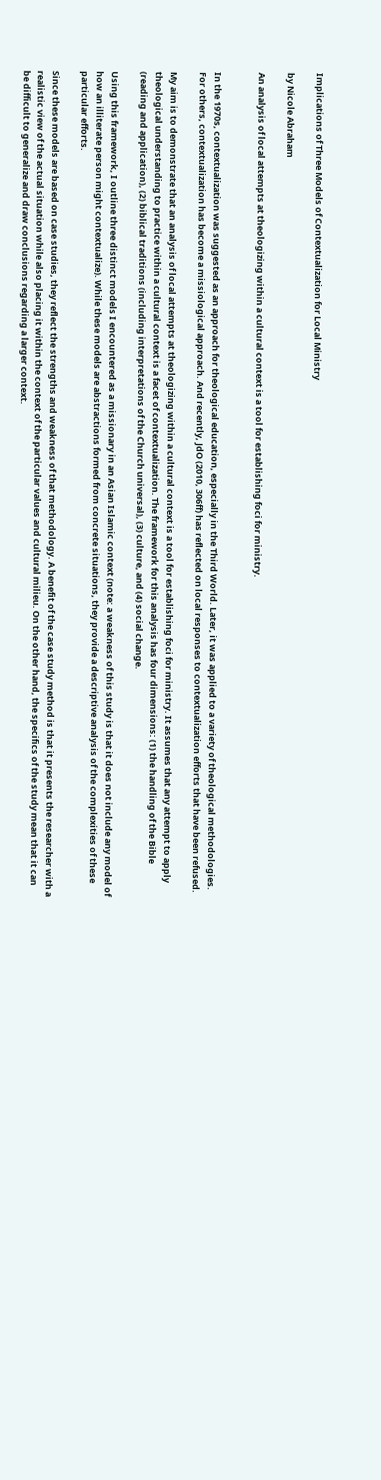Implications of Three Models of Contextualization for Local Ministry

by Nicole Abraham

An analysis of local attempts at theologizing within a cultural context is a tool for establishing foci for ministry.


In the 1970s, contextualization was suggested as an approach for theological education, especially in the Third World. Later, it was applied to a variety of theological methodologies.  For others, contextualization has become a missiological approach. And recently, JdO (2010, 306ff) has reflected on local responses to contextualization efforts that have been refused.

My aim is to demonstrate that an analysis of local attempts at theologizing within a cultural context is a tool for establishing foci for ministry. It assumes that any attempt to apply theological understanding to practice within a cultural context is a facet of contextualization. The framework for this analysis has four dimensions: (1) the handling of the Bible (reading and application), (2) biblical traditions (including interpretations of the Church universal), (3) culture, and (4) social change.

Using this framework, I outline three distinct models I encountered as a missionary in an Asian Islamic context (note: a weakness of this study is that it does not include any model of how an illiterate person might contextualize). While these models are abstractions formed from concrete situations, they provide a descriptive analysis of the complexities of these particular efforts.

Since these models are based on case studies, they reflect the strengths and weakness of that methodology. A benefit of the case study method is that it presents the researcher with a realistic view of the actual situation while also placing it within the context of the particular values and cultural milieu. On the other hand, the specifics of the study mean that it can be difficult to generalize and draw conclusions regarding a larger context.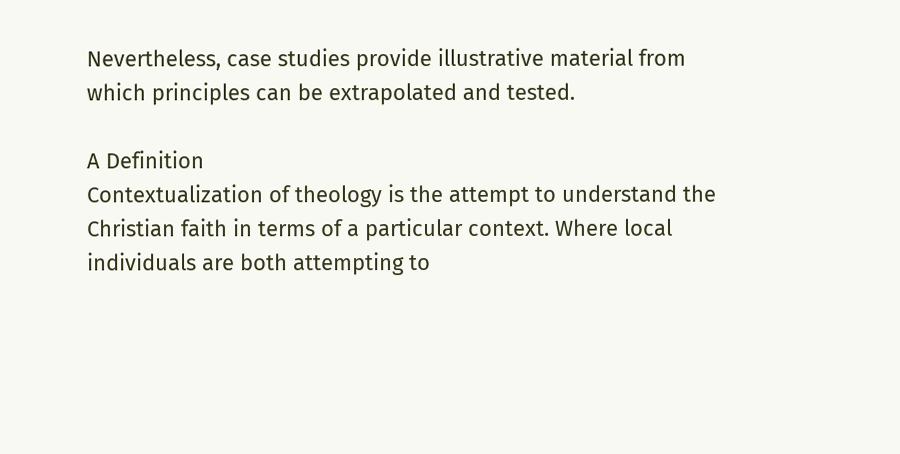Nevertheless, case studies provide illustrative material from which principles can be extrapolated and tested.

A Definition
Contextualization of theology is the attempt to understand the Christian faith in terms of a particular context. Where local individuals are both attempting to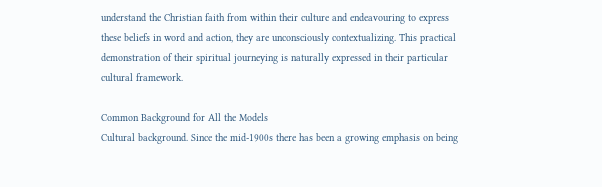understand the Christian faith from within their culture and endeavouring to express these beliefs in word and action, they are unconsciously contextualizing. This practical demonstration of their spiritual journeying is naturally expressed in their particular cultural framework.

Common Background for All the Models
Cultural background. Since the mid-1900s there has been a growing emphasis on being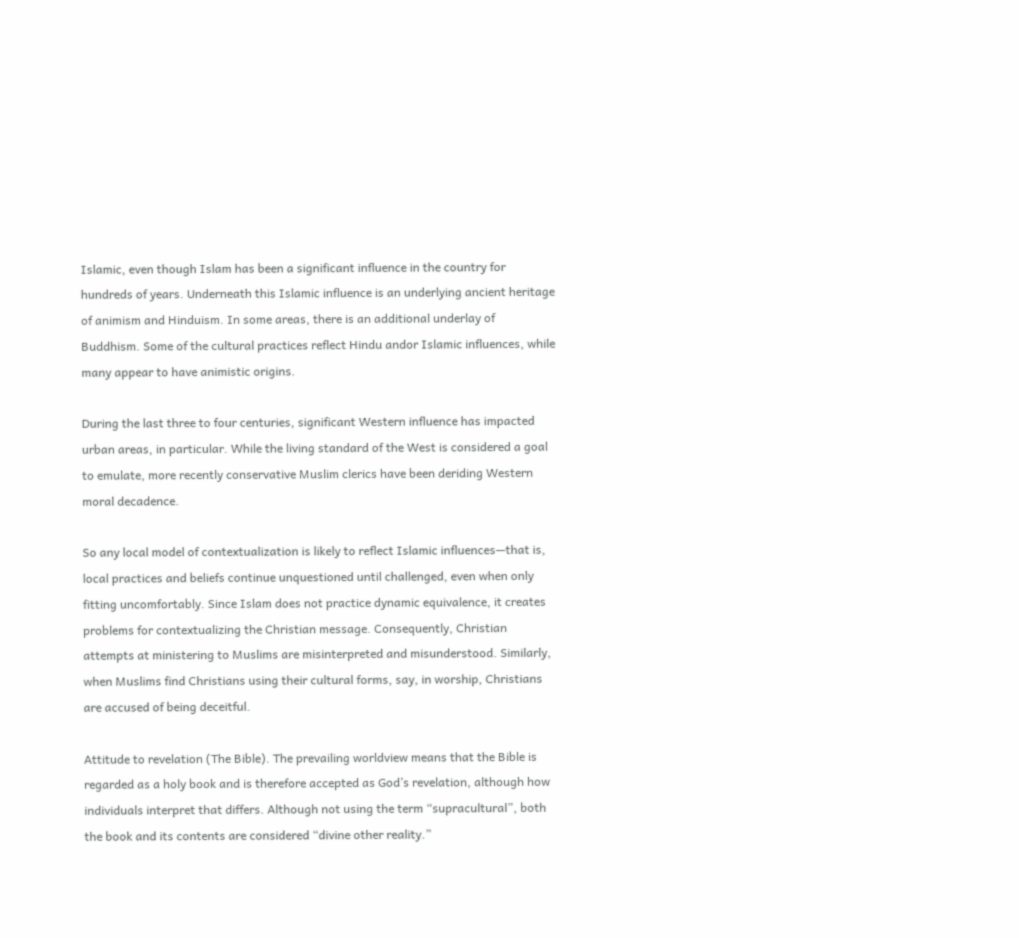Islamic, even though Islam has been a significant influence in the country for hundreds of years. Underneath this Islamic influence is an underlying ancient heritage of animism and Hinduism. In some areas, there is an additional underlay of Buddhism. Some of the cultural practices reflect Hindu andor Islamic influences, while many appear to have animistic origins.

During the last three to four centuries, significant Western influence has impacted urban areas, in particular. While the living standard of the West is considered a goal to emulate, more recently conservative Muslim clerics have been deriding Western moral decadence.

So any local model of contextualization is likely to reflect Islamic influences—that is, local practices and beliefs continue unquestioned until challenged, even when only fitting uncomfortably. Since Islam does not practice dynamic equivalence, it creates problems for contextualizing the Christian message. Consequently, Christian attempts at ministering to Muslims are misinterpreted and misunderstood. Similarly, when Muslims find Christians using their cultural forms, say, in worship, Christians are accused of being deceitful.

Attitude to revelation (The Bible). The prevailing worldview means that the Bible is regarded as a holy book and is therefore accepted as God’s revelation, although how individuals interpret that differs. Although not using the term “supracultural”, both the book and its contents are considered “divine other reality.”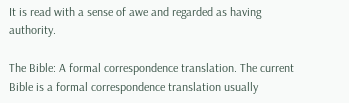It is read with a sense of awe and regarded as having authority.

The Bible: A formal correspondence translation. The current Bible is a formal correspondence translation usually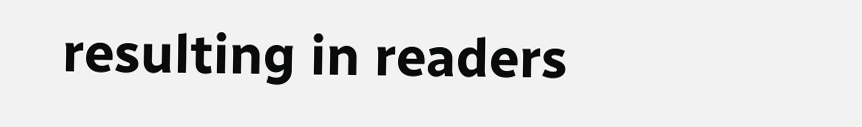resulting in readers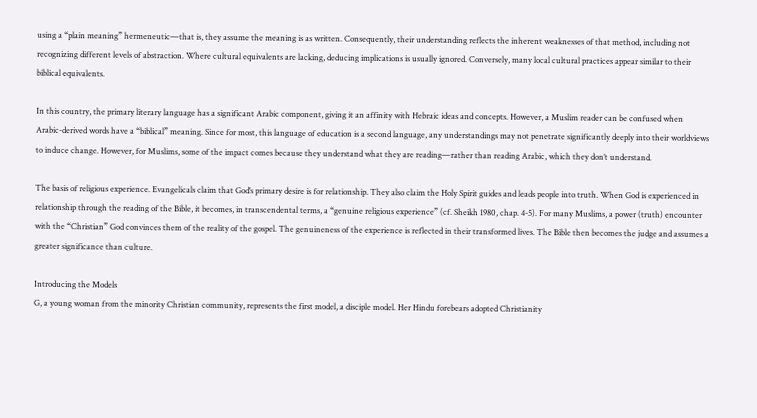using a “plain meaning” hermeneutic—that is, they assume the meaning is as written. Consequently, their understanding reflects the inherent weaknesses of that method, including not recognizing different levels of abstraction. Where cultural equivalents are lacking, deducing implications is usually ignored. Conversely, many local cultural practices appear similar to their biblical equivalents.

In this country, the primary literary language has a significant Arabic component, giving it an affinity with Hebraic ideas and concepts. However, a Muslim reader can be confused when Arabic-derived words have a “biblical” meaning. Since for most, this language of education is a second language, any understandings may not penetrate significantly deeply into their worldviews to induce change. However, for Muslims, some of the impact comes because they understand what they are reading—rather than reading Arabic, which they don’t understand.

The basis of religious experience. Evangelicals claim that God’s primary desire is for relationship. They also claim the Holy Spirit guides and leads people into truth. When God is experienced in relationship through the reading of the Bible, it becomes, in transcendental terms, a “genuine religious experience” (cf. Sheikh 1980, chap. 4-5). For many Muslims, a power (truth) encounter with the “Christian” God convinces them of the reality of the gospel. The genuineness of the experience is reflected in their transformed lives. The Bible then becomes the judge and assumes a greater significance than culture.

Introducing the Models
G, a young woman from the minority Christian community, represents the first model, a disciple model. Her Hindu forebears adopted Christianity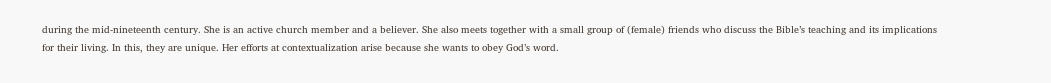during the mid-nineteenth century. She is an active church member and a believer. She also meets together with a small group of (female) friends who discuss the Bible’s teaching and its implications for their living. In this, they are unique. Her efforts at contextualization arise because she wants to obey God’s word.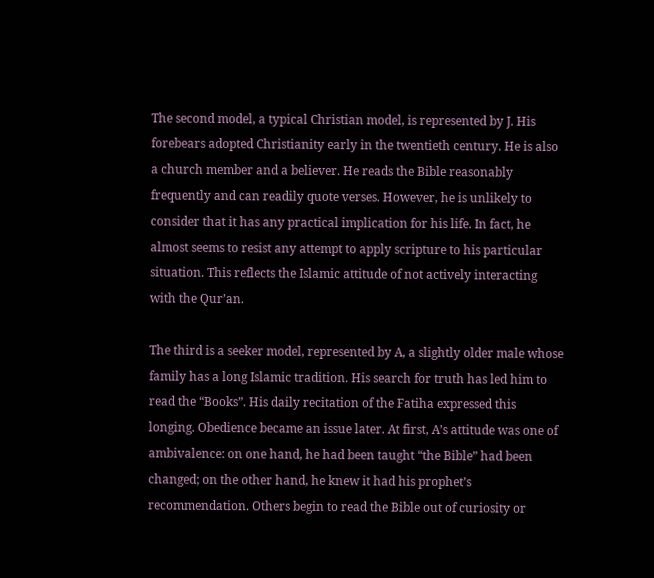The second model, a typical Christian model, is represented by J. His forebears adopted Christianity early in the twentieth century. He is also a church member and a believer. He reads the Bible reasonably frequently and can readily quote verses. However, he is unlikely to consider that it has any practical implication for his life. In fact, he almost seems to resist any attempt to apply scripture to his particular situation. This reflects the Islamic attitude of not actively interacting with the Qur’an.

The third is a seeker model, represented by A, a slightly older male whose family has a long Islamic tradition. His search for truth has led him to read the “Books”. His daily recitation of the Fatiha expressed this longing. Obedience became an issue later. At first, A’s attitude was one of ambivalence: on one hand, he had been taught “the Bible” had been changed; on the other hand, he knew it had his prophet’s recommendation. Others begin to read the Bible out of curiosity or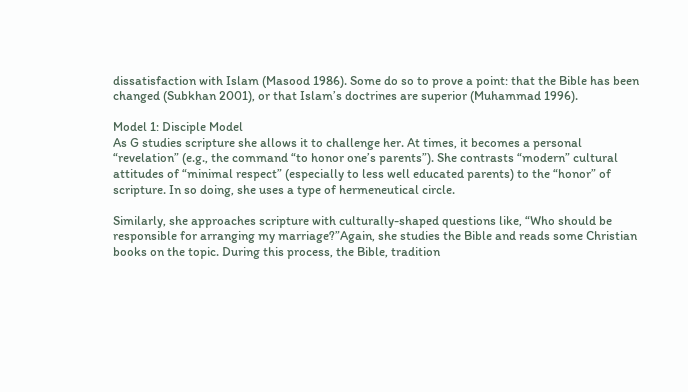dissatisfaction with Islam (Masood 1986). Some do so to prove a point: that the Bible has been changed (Subkhan 2001), or that Islam’s doctrines are superior (Muhammad 1996).

Model 1: Disciple Model
As G studies scripture she allows it to challenge her. At times, it becomes a personal “revelation” (e.g., the command “to honor one’s parents”). She contrasts “modern” cultural attitudes of “minimal respect” (especially to less well educated parents) to the “honor” of scripture. In so doing, she uses a type of hermeneutical circle.

Similarly, she approaches scripture with culturally-shaped questions like, “Who should be responsible for arranging my marriage?”Again, she studies the Bible and reads some Christian books on the topic. During this process, the Bible, tradition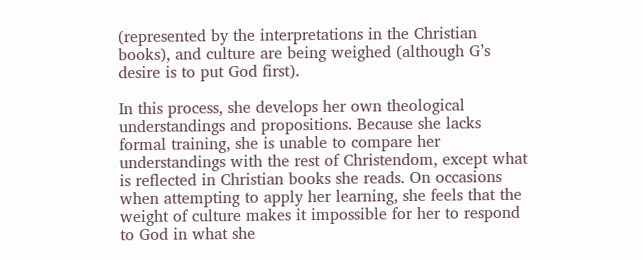(represented by the interpretations in the Christian books), and culture are being weighed (although G’s desire is to put God first).

In this process, she develops her own theological understandings and propositions. Because she lacks formal training, she is unable to compare her understandings with the rest of Christendom, except what is reflected in Christian books she reads. On occasions when attempting to apply her learning, she feels that the weight of culture makes it impossible for her to respond to God in what she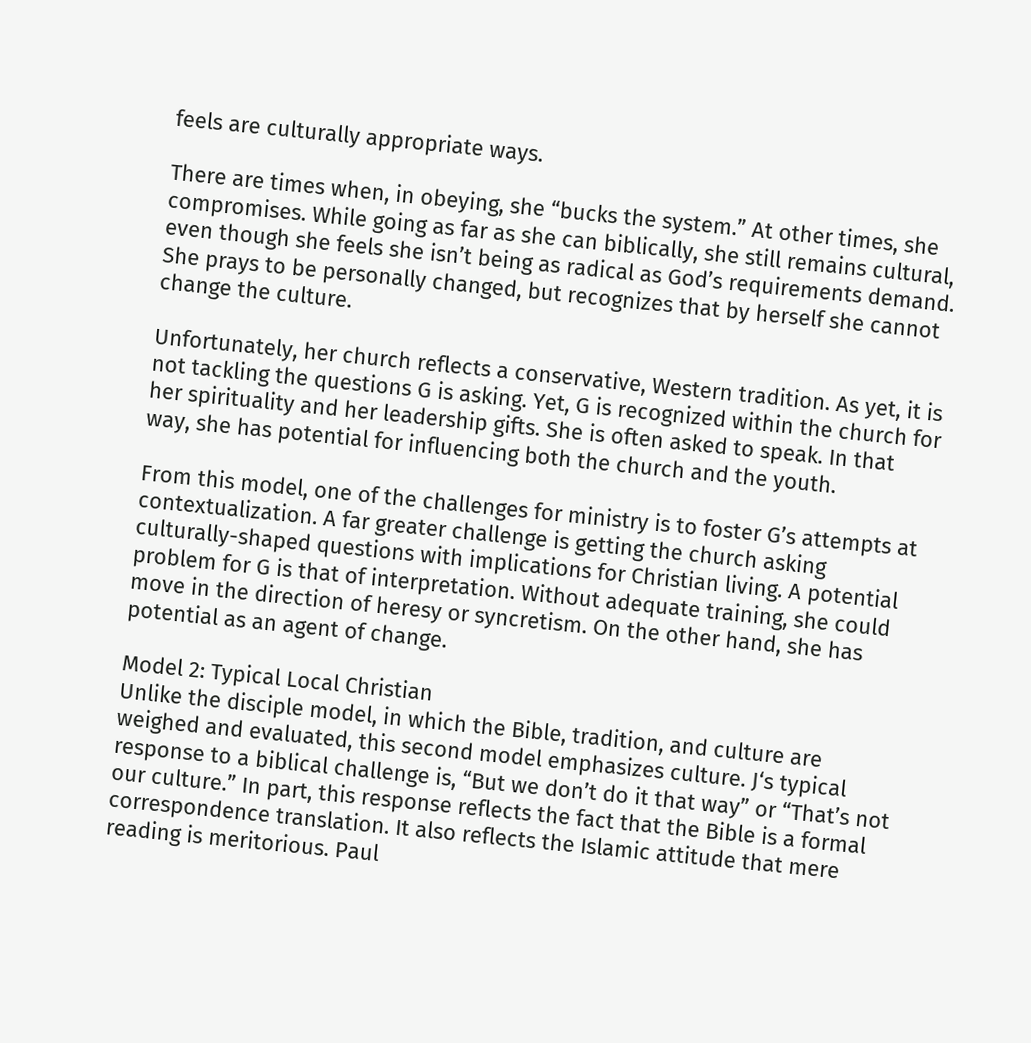feels are culturally appropriate ways.

There are times when, in obeying, she “bucks the system.” At other times, she compromises. While going as far as she can biblically, she still remains cultural, even though she feels she isn’t being as radical as God’s requirements demand. She prays to be personally changed, but recognizes that by herself she cannot change the culture.

Unfortunately, her church reflects a conservative, Western tradition. As yet, it is not tackling the questions G is asking. Yet, G is recognized within the church for her spirituality and her leadership gifts. She is often asked to speak. In that way, she has potential for influencing both the church and the youth.

From this model, one of the challenges for ministry is to foster G’s attempts at contextualization. A far greater challenge is getting the church asking culturally-shaped questions with implications for Christian living. A potential problem for G is that of interpretation. Without adequate training, she could move in the direction of heresy or syncretism. On the other hand, she has potential as an agent of change.

Model 2: Typical Local Christian
Unlike the disciple model, in which the Bible, tradition, and culture are weighed and evaluated, this second model emphasizes culture. J‘s typical response to a biblical challenge is, “But we don’t do it that way” or “That’s not our culture.” In part, this response reflects the fact that the Bible is a formal correspondence translation. It also reflects the Islamic attitude that mere reading is meritorious. Paul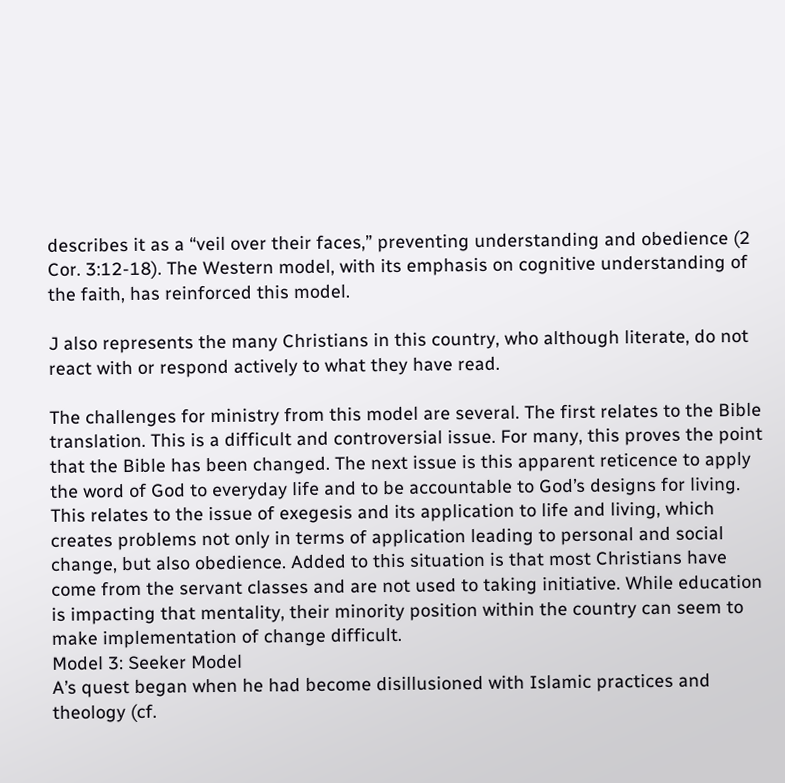describes it as a “veil over their faces,” preventing understanding and obedience (2 Cor. 3:12-18). The Western model, with its emphasis on cognitive understanding of the faith, has reinforced this model.

J also represents the many Christians in this country, who although literate, do not react with or respond actively to what they have read.

The challenges for ministry from this model are several. The first relates to the Bible translation. This is a difficult and controversial issue. For many, this proves the point that the Bible has been changed. The next issue is this apparent reticence to apply the word of God to everyday life and to be accountable to God’s designs for living. This relates to the issue of exegesis and its application to life and living, which creates problems not only in terms of application leading to personal and social change, but also obedience. Added to this situation is that most Christians have come from the servant classes and are not used to taking initiative. While education is impacting that mentality, their minority position within the country can seem to make implementation of change difficult.
Model 3: Seeker Model
A’s quest began when he had become disillusioned with Islamic practices and theology (cf.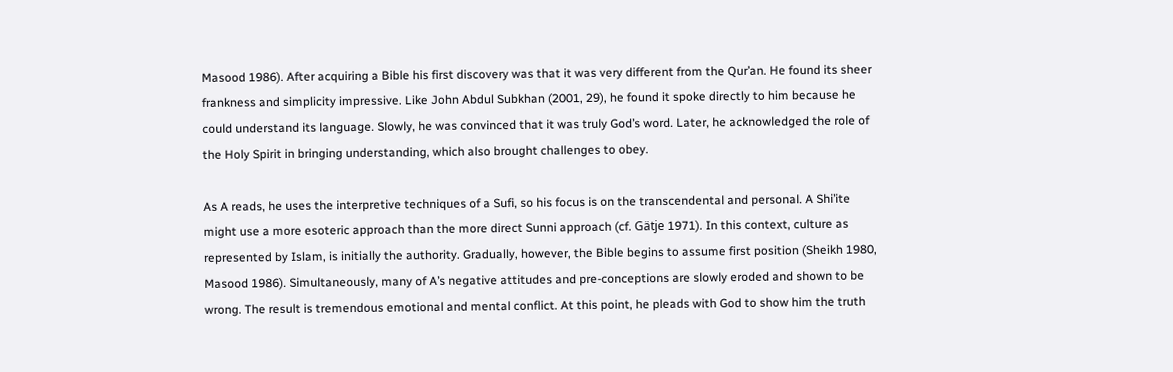Masood 1986). After acquiring a Bible his first discovery was that it was very different from the Qur’an. He found its sheer frankness and simplicity impressive. Like John Abdul Subkhan (2001, 29), he found it spoke directly to him because he could understand its language. Slowly, he was convinced that it was truly God’s word. Later, he acknowledged the role of the Holy Spirit in bringing understanding, which also brought challenges to obey.

As A reads, he uses the interpretive techniques of a Sufi, so his focus is on the transcendental and personal. A Shi’ite might use a more esoteric approach than the more direct Sunni approach (cf. Gätje 1971). In this context, culture as represented by Islam, is initially the authority. Gradually, however, the Bible begins to assume first position (Sheikh 1980, Masood 1986). Simultaneously, many of A’s negative attitudes and pre-conceptions are slowly eroded and shown to be wrong. The result is tremendous emotional and mental conflict. At this point, he pleads with God to show him the truth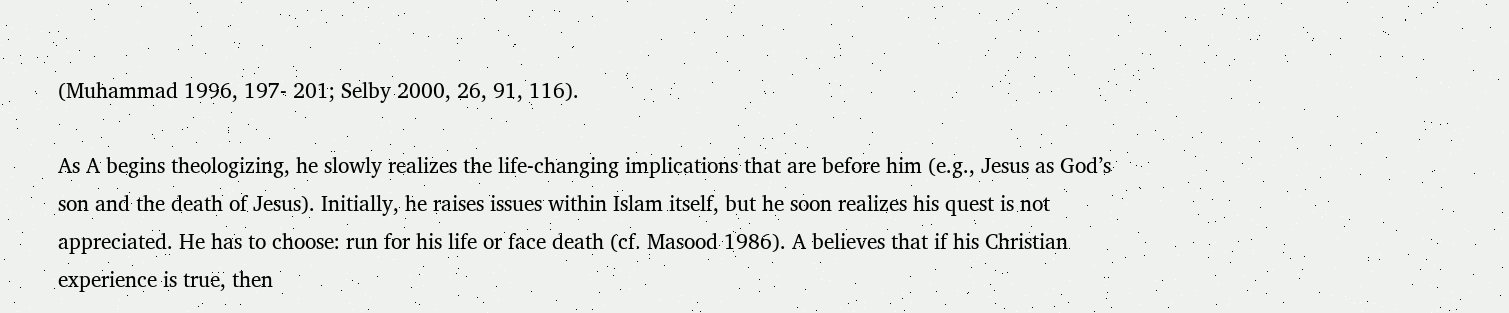(Muhammad 1996, 197- 201; Selby 2000, 26, 91, 116).

As A begins theologizing, he slowly realizes the life-changing implications that are before him (e.g., Jesus as God’s son and the death of Jesus). Initially, he raises issues within Islam itself, but he soon realizes his quest is not appreciated. He has to choose: run for his life or face death (cf. Masood 1986). A believes that if his Christian experience is true, then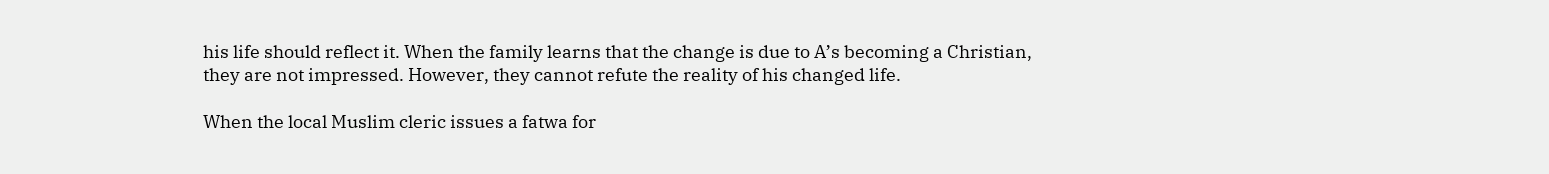his life should reflect it. When the family learns that the change is due to A’s becoming a Christian, they are not impressed. However, they cannot refute the reality of his changed life.

When the local Muslim cleric issues a fatwa for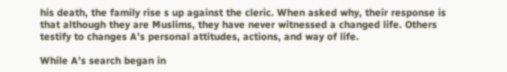his death, the family rise s up against the cleric. When asked why, their response is that although they are Muslims, they have never witnessed a changed life. Others testify to changes A’s personal attitudes, actions, and way of life.

While A’s search began in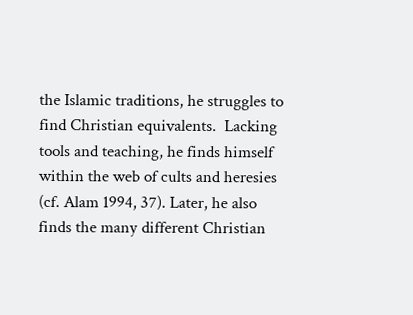the Islamic traditions, he struggles to find Christian equivalents.  Lacking tools and teaching, he finds himself within the web of cults and heresies (cf. Alam 1994, 37). Later, he also finds the many different Christian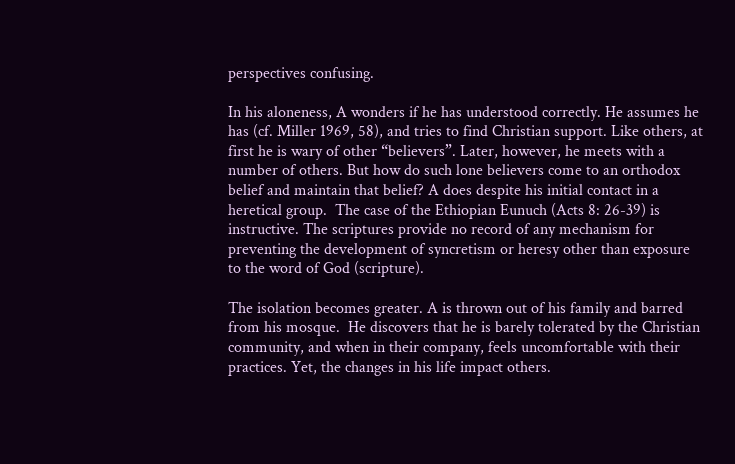perspectives confusing.

In his aloneness, A wonders if he has understood correctly. He assumes he has (cf. Miller 1969, 58), and tries to find Christian support. Like others, at first he is wary of other “believers”. Later, however, he meets with a number of others. But how do such lone believers come to an orthodox belief and maintain that belief? A does despite his initial contact in a heretical group.  The case of the Ethiopian Eunuch (Acts 8: 26-39) is instructive. The scriptures provide no record of any mechanism for preventing the development of syncretism or heresy other than exposure to the word of God (scripture).

The isolation becomes greater. A is thrown out of his family and barred from his mosque.  He discovers that he is barely tolerated by the Christian community, and when in their company, feels uncomfortable with their practices. Yet, the changes in his life impact others.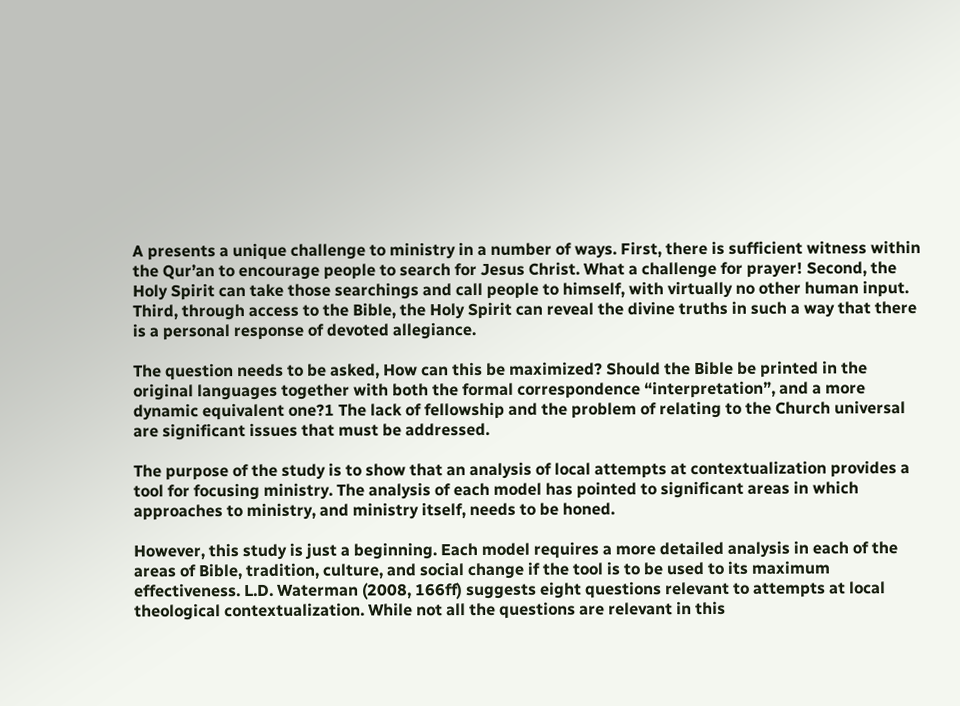A presents a unique challenge to ministry in a number of ways. First, there is sufficient witness within the Qur’an to encourage people to search for Jesus Christ. What a challenge for prayer! Second, the Holy Spirit can take those searchings and call people to himself, with virtually no other human input. Third, through access to the Bible, the Holy Spirit can reveal the divine truths in such a way that there is a personal response of devoted allegiance.

The question needs to be asked, How can this be maximized? Should the Bible be printed in the original languages together with both the formal correspondence “interpretation”, and a more dynamic equivalent one?1 The lack of fellowship and the problem of relating to the Church universal are significant issues that must be addressed.

The purpose of the study is to show that an analysis of local attempts at contextualization provides a tool for focusing ministry. The analysis of each model has pointed to significant areas in which approaches to ministry, and ministry itself, needs to be honed.

However, this study is just a beginning. Each model requires a more detailed analysis in each of the areas of Bible, tradition, culture, and social change if the tool is to be used to its maximum effectiveness. L.D. Waterman (2008, 166ff) suggests eight questions relevant to attempts at local theological contextualization. While not all the questions are relevant in this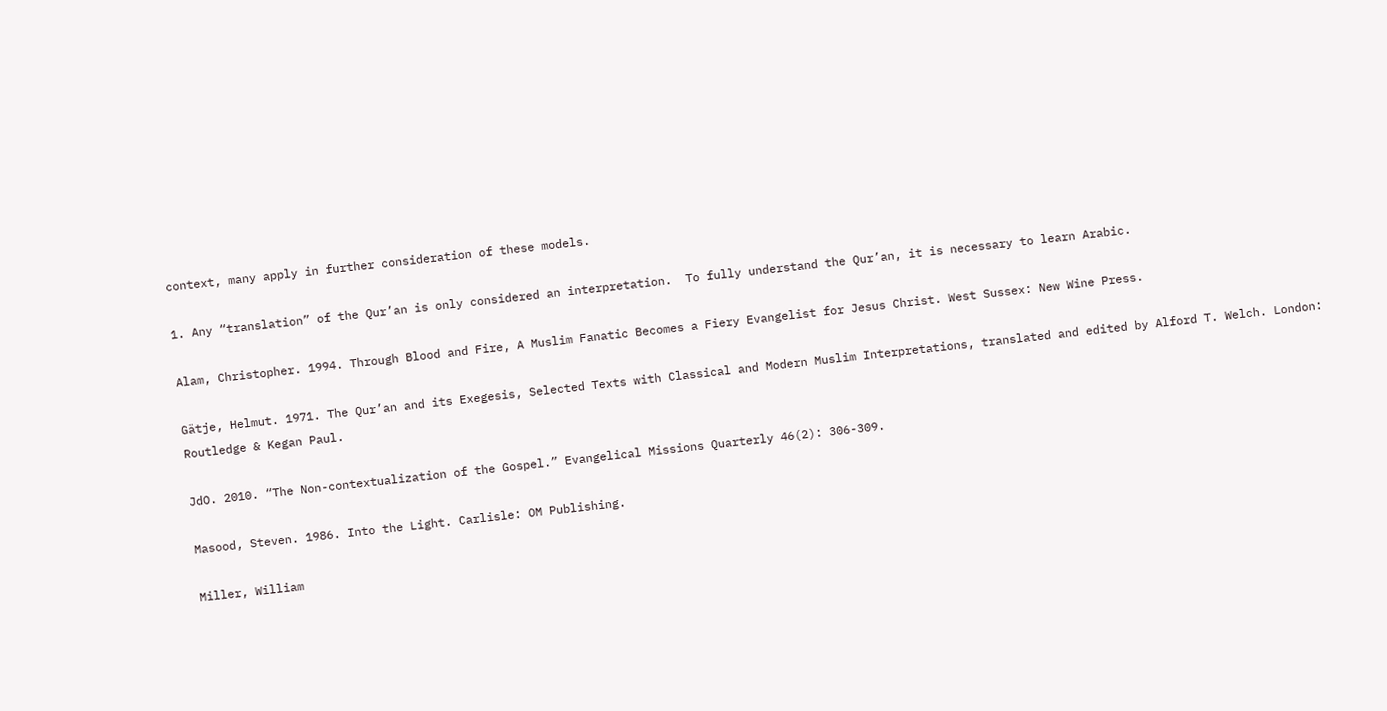context, many apply in further consideration of these models.

1. Any “translation” of the Qur’an is only considered an interpretation.  To fully understand the Qur’an, it is necessary to learn Arabic.

Alam, Christopher. 1994. Through Blood and Fire, A Muslim Fanatic Becomes a Fiery Evangelist for Jesus Christ. West Sussex: New Wine Press.

Gätje, Helmut. 1971. The Qur’an and its Exegesis, Selected Texts with Classical and Modern Muslim Interpretations, translated and edited by Alford T. Welch. London: Routledge & Kegan Paul.

JdO. 2010. “The Non-contextualization of the Gospel.” Evangelical Missions Quarterly 46(2): 306-309.

Masood, Steven. 1986. Into the Light. Carlisle: OM Publishing.

Miller, William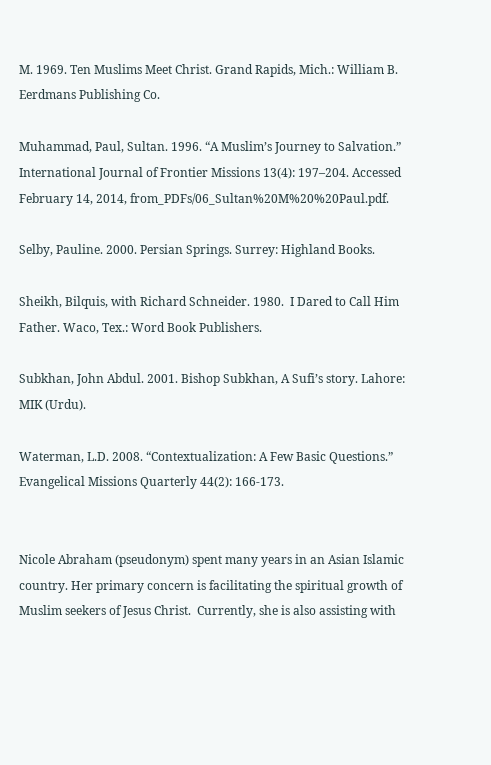M. 1969. Ten Muslims Meet Christ. Grand Rapids, Mich.: William B. Eerdmans Publishing Co.

Muhammad, Paul, Sultan. 1996. “A Muslim’s Journey to Salvation.” International Journal of Frontier Missions 13(4): 197–204. Accessed February 14, 2014, from_PDFs/06_Sultan%20M%20%20Paul.pdf.

Selby, Pauline. 2000. Persian Springs. Surrey: Highland Books.

Sheikh, Bilquis, with Richard Schneider. 1980.  I Dared to Call Him Father. Waco, Tex.: Word Book Publishers.

Subkhan, John Abdul. 2001. Bishop Subkhan, A Sufi’s story. Lahore: MIK (Urdu).

Waterman, L.D. 2008. “Contextualization: A Few Basic Questions.” Evangelical Missions Quarterly 44(2): 166-173.


Nicole Abraham (pseudonym) spent many years in an Asian Islamic country. Her primary concern is facilitating the spiritual growth of Muslim seekers of Jesus Christ.  Currently, she is also assisting with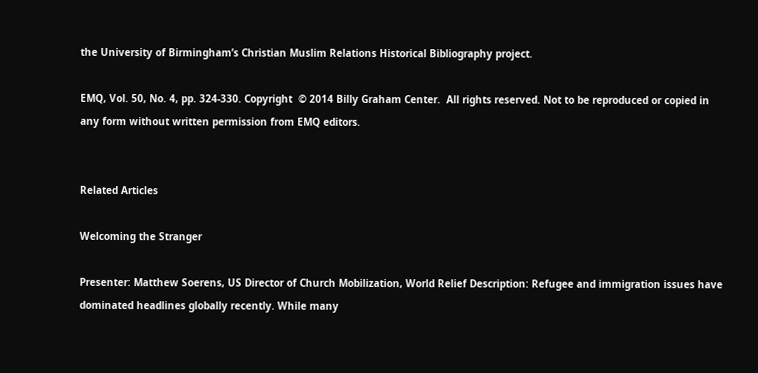the University of Birmingham’s Christian Muslim Relations Historical Bibliography project.

EMQ, Vol. 50, No. 4, pp. 324-330. Copyright  © 2014 Billy Graham Center.  All rights reserved. Not to be reproduced or copied in any form without written permission from EMQ editors.


Related Articles

Welcoming the Stranger

Presenter: Matthew Soerens, US Director of Church Mobilization, World Relief Description: Refugee and immigration issues have dominated headlines globally recently. While many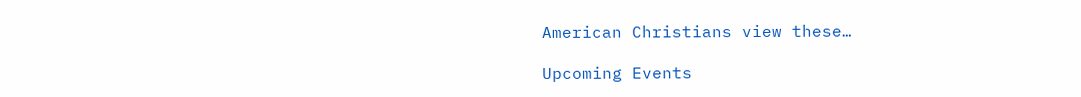American Christians view these…

Upcoming Events